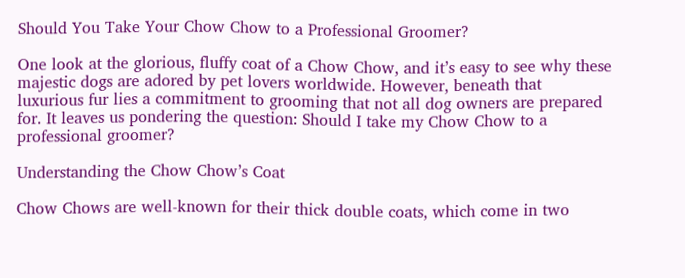Should You Take Your Chow Chow to a Professional Groomer?

One look at the glorious, fluffy coat of a Chow Chow, and it’s easy to see why these majestic dogs are adored by pet lovers worldwide. However, beneath that luxurious fur lies a commitment to grooming that not all dog owners are prepared for. It leaves us pondering the question: Should I take my Chow Chow to a professional groomer?

Understanding the Chow Chow’s Coat

Chow Chows are well-known for their thick double coats, which come in two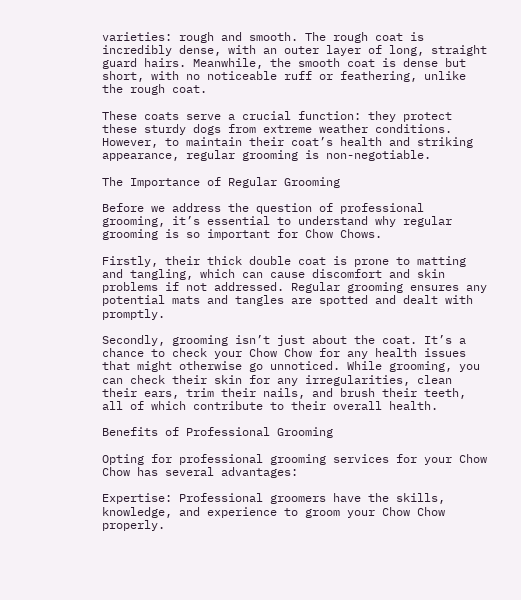varieties: rough and smooth. The rough coat is incredibly dense, with an outer layer of long, straight guard hairs. Meanwhile, the smooth coat is dense but short, with no noticeable ruff or feathering, unlike the rough coat.

These coats serve a crucial function: they protect these sturdy dogs from extreme weather conditions. However, to maintain their coat’s health and striking appearance, regular grooming is non-negotiable.

The Importance of Regular Grooming

Before we address the question of professional grooming, it’s essential to understand why regular grooming is so important for Chow Chows.

Firstly, their thick double coat is prone to matting and tangling, which can cause discomfort and skin problems if not addressed. Regular grooming ensures any potential mats and tangles are spotted and dealt with promptly.

Secondly, grooming isn’t just about the coat. It’s a chance to check your Chow Chow for any health issues that might otherwise go unnoticed. While grooming, you can check their skin for any irregularities, clean their ears, trim their nails, and brush their teeth, all of which contribute to their overall health.

Benefits of Professional Grooming

Opting for professional grooming services for your Chow Chow has several advantages:

Expertise: Professional groomers have the skills, knowledge, and experience to groom your Chow Chow properly.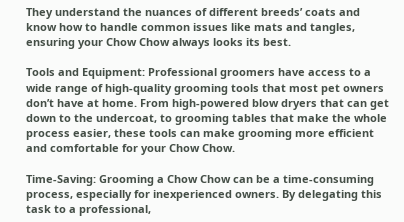They understand the nuances of different breeds’ coats and know how to handle common issues like mats and tangles, ensuring your Chow Chow always looks its best.

Tools and Equipment: Professional groomers have access to a wide range of high-quality grooming tools that most pet owners don’t have at home. From high-powered blow dryers that can get down to the undercoat, to grooming tables that make the whole process easier, these tools can make grooming more efficient and comfortable for your Chow Chow.

Time-Saving: Grooming a Chow Chow can be a time-consuming process, especially for inexperienced owners. By delegating this task to a professional,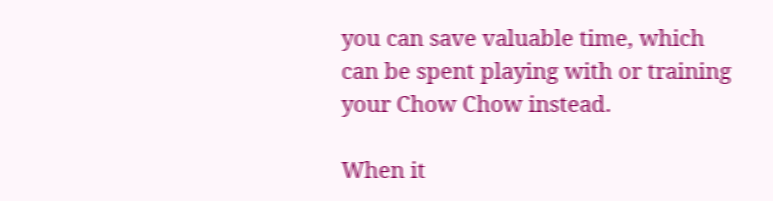you can save valuable time, which can be spent playing with or training your Chow Chow instead.

When it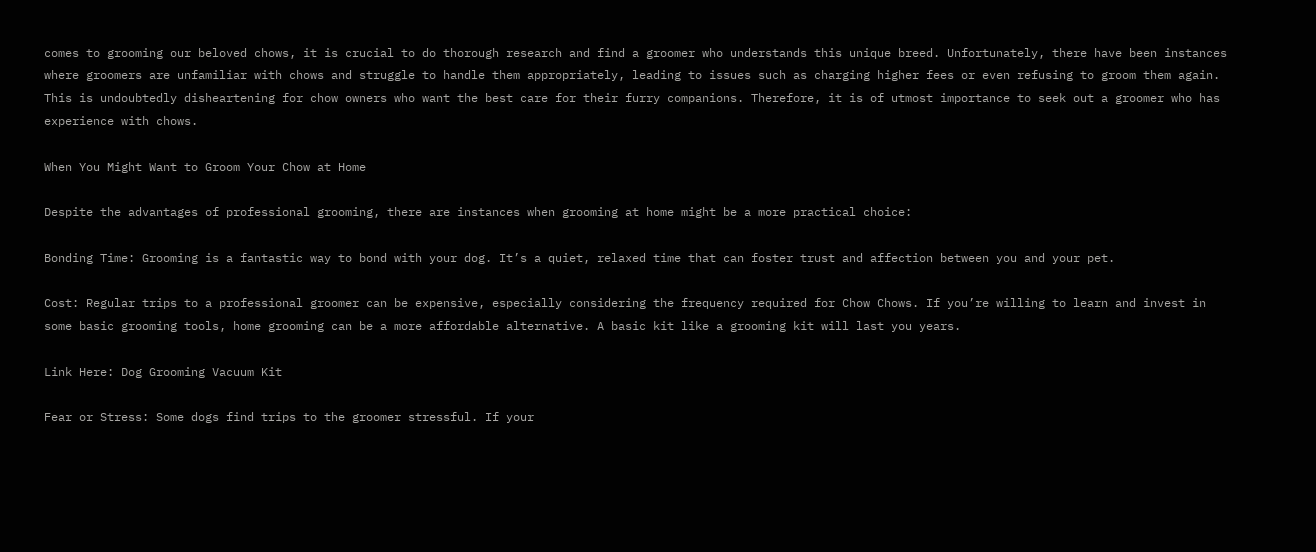comes to grooming our beloved chows, it is crucial to do thorough research and find a groomer who understands this unique breed. Unfortunately, there have been instances where groomers are unfamiliar with chows and struggle to handle them appropriately, leading to issues such as charging higher fees or even refusing to groom them again. This is undoubtedly disheartening for chow owners who want the best care for their furry companions. Therefore, it is of utmost importance to seek out a groomer who has experience with chows.

When You Might Want to Groom Your Chow at Home

Despite the advantages of professional grooming, there are instances when grooming at home might be a more practical choice:

Bonding Time: Grooming is a fantastic way to bond with your dog. It’s a quiet, relaxed time that can foster trust and affection between you and your pet.

Cost: Regular trips to a professional groomer can be expensive, especially considering the frequency required for Chow Chows. If you’re willing to learn and invest in some basic grooming tools, home grooming can be a more affordable alternative. A basic kit like a grooming kit will last you years.

Link Here: Dog Grooming Vacuum Kit

Fear or Stress: Some dogs find trips to the groomer stressful. If your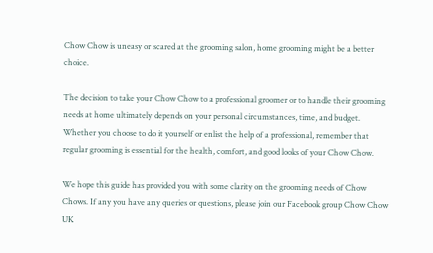Chow Chow is uneasy or scared at the grooming salon, home grooming might be a better choice.

The decision to take your Chow Chow to a professional groomer or to handle their grooming needs at home ultimately depends on your personal circumstances, time, and budget. Whether you choose to do it yourself or enlist the help of a professional, remember that regular grooming is essential for the health, comfort, and good looks of your Chow Chow.

We hope this guide has provided you with some clarity on the grooming needs of Chow Chows. If any you have any queries or questions, please join our Facebook group Chow Chow UK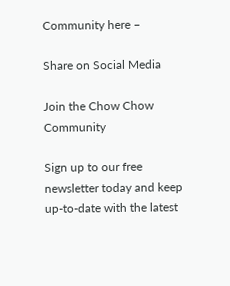Community here –

Share on Social Media

Join the Chow Chow Community

Sign up to our free newsletter today and keep up-to-date with the latest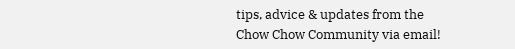tips, advice & updates from the Chow Chow Community via email!